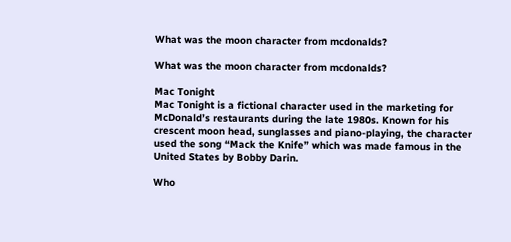What was the moon character from mcdonalds?

What was the moon character from mcdonalds?

Mac Tonight
Mac Tonight is a fictional character used in the marketing for McDonald’s restaurants during the late 1980s. Known for his crescent moon head, sunglasses and piano-playing, the character used the song “Mack the Knife” which was made famous in the United States by Bobby Darin.

Who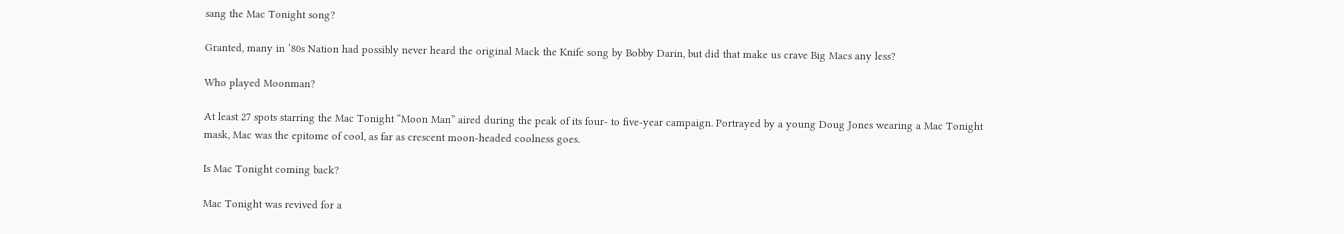sang the Mac Tonight song?

Granted, many in ’80s Nation had possibly never heard the original Mack the Knife song by Bobby Darin, but did that make us crave Big Macs any less?

Who played Moonman?

At least 27 spots starring the Mac Tonight “Moon Man” aired during the peak of its four- to five-year campaign. Portrayed by a young Doug Jones wearing a Mac Tonight mask, Mac was the epitome of cool, as far as crescent moon-headed coolness goes.

Is Mac Tonight coming back?

Mac Tonight was revived for a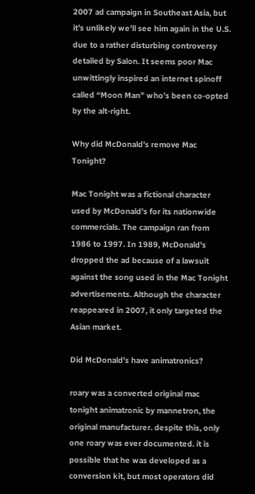2007 ad campaign in Southeast Asia, but it’s unlikely we’ll see him again in the U.S. due to a rather disturbing controversy detailed by Salon. It seems poor Mac unwittingly inspired an internet spinoff called “Moon Man” who’s been co-opted by the alt-right.

Why did McDonald’s remove Mac Tonight?

Mac Tonight was a fictional character used by McDonald’s for its nationwide commercials. The campaign ran from 1986 to 1997. In 1989, McDonald’s dropped the ad because of a lawsuit against the song used in the Mac Tonight advertisements. Although the character reappeared in 2007, it only targeted the Asian market.

Did McDonald’s have animatronics?

roary was a converted original mac tonight animatronic by mannetron, the original manufacturer. despite this, only one roary was ever documented. it is possible that he was developed as a conversion kit, but most operators did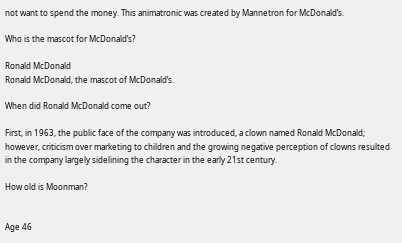not want to spend the money. This animatronic was created by Mannetron for McDonald’s.

Who is the mascot for McDonald’s?

Ronald McDonald
Ronald McDonald, the mascot of McDonald’s.

When did Ronald McDonald come out?

First, in 1963, the public face of the company was introduced, a clown named Ronald McDonald; however, criticism over marketing to children and the growing negative perception of clowns resulted in the company largely sidelining the character in the early 21st century.

How old is Moonman?


Age 46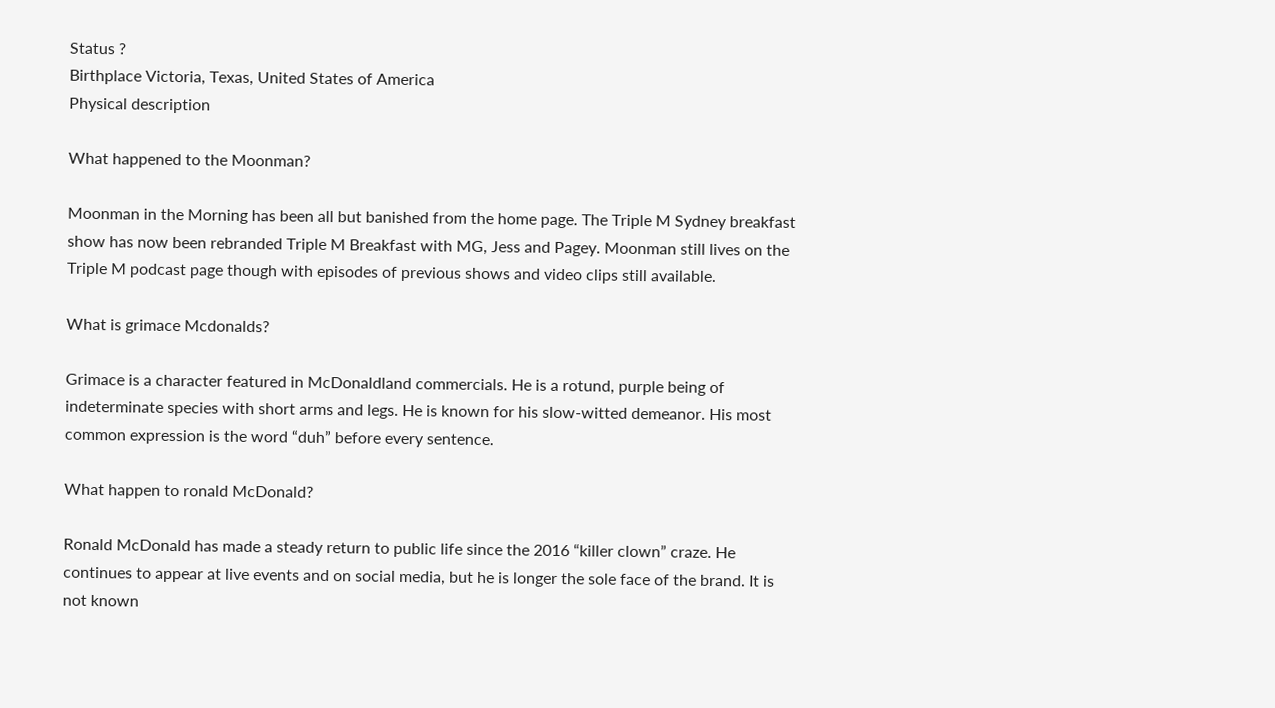Status ?
Birthplace Victoria, Texas, United States of America
Physical description

What happened to the Moonman?

Moonman in the Morning has been all but banished from the home page. The Triple M Sydney breakfast show has now been rebranded Triple M Breakfast with MG, Jess and Pagey. Moonman still lives on the Triple M podcast page though with episodes of previous shows and video clips still available.

What is grimace Mcdonalds?

Grimace is a character featured in McDonaldland commercials. He is a rotund, purple being of indeterminate species with short arms and legs. He is known for his slow-witted demeanor. His most common expression is the word “duh” before every sentence.

What happen to ronald McDonald?

Ronald McDonald has made a steady return to public life since the 2016 “killer clown” craze. He continues to appear at live events and on social media, but he is longer the sole face of the brand. It is not known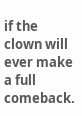if the clown will ever make a full comeback.